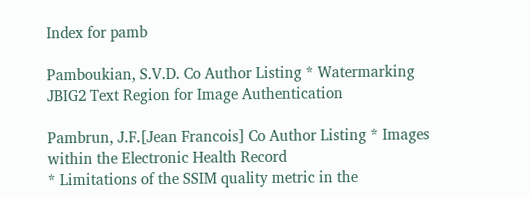Index for pamb

Pamboukian, S.V.D. Co Author Listing * Watermarking JBIG2 Text Region for Image Authentication

Pambrun, J.F.[Jean Francois] Co Author Listing * Images within the Electronic Health Record
* Limitations of the SSIM quality metric in the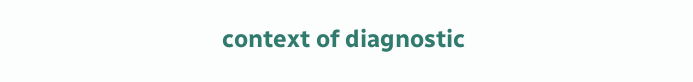context of diagnostic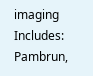imaging
Includes: Pambrun,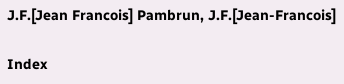J.F.[Jean Francois] Pambrun, J.F.[Jean-Francois]

Index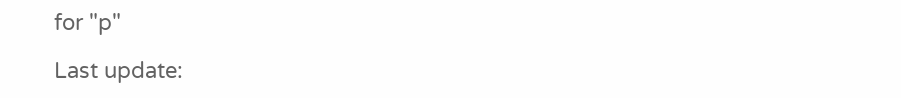for "p"

Last update: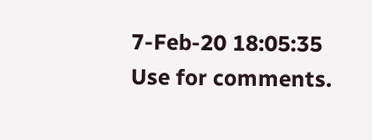7-Feb-20 18:05:35
Use for comments.